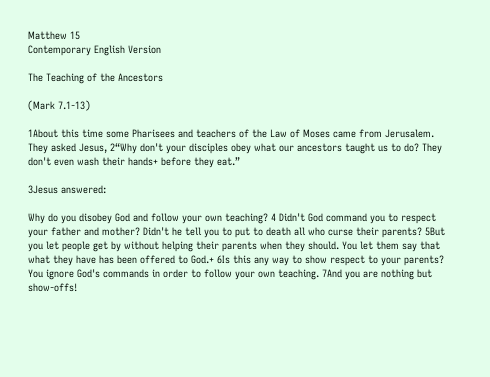Matthew 15
Contemporary English Version

The Teaching of the Ancestors

(Mark 7.1-13)

1About this time some Pharisees and teachers of the Law of Moses came from Jerusalem. They asked Jesus, 2“Why don't your disciples obey what our ancestors taught us to do? They don't even wash their hands+ before they eat.”

3Jesus answered:

Why do you disobey God and follow your own teaching? 4 Didn't God command you to respect your father and mother? Didn't he tell you to put to death all who curse their parents? 5But you let people get by without helping their parents when they should. You let them say that what they have has been offered to God.+ 6Is this any way to show respect to your parents? You ignore God's commands in order to follow your own teaching. 7And you are nothing but show-offs!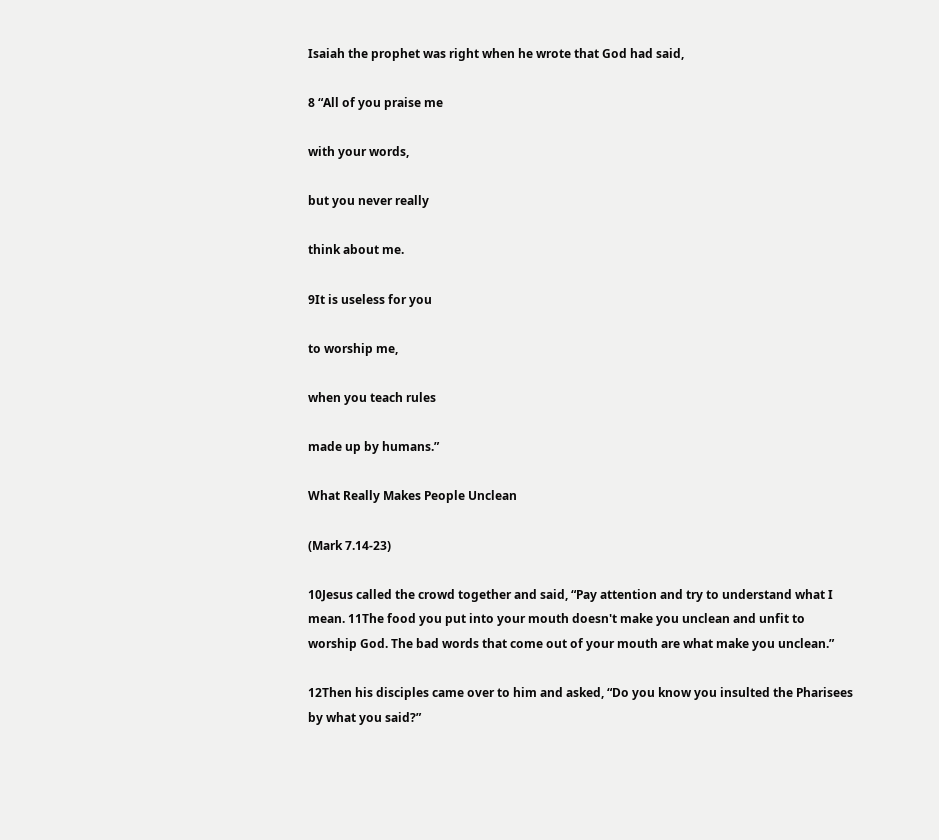Isaiah the prophet was right when he wrote that God had said,

8 “All of you praise me

with your words,

but you never really

think about me.

9It is useless for you

to worship me,

when you teach rules

made up by humans.”

What Really Makes People Unclean

(Mark 7.14-23)

10Jesus called the crowd together and said, “Pay attention and try to understand what I mean. 11The food you put into your mouth doesn't make you unclean and unfit to worship God. The bad words that come out of your mouth are what make you unclean.”

12Then his disciples came over to him and asked, “Do you know you insulted the Pharisees by what you said?”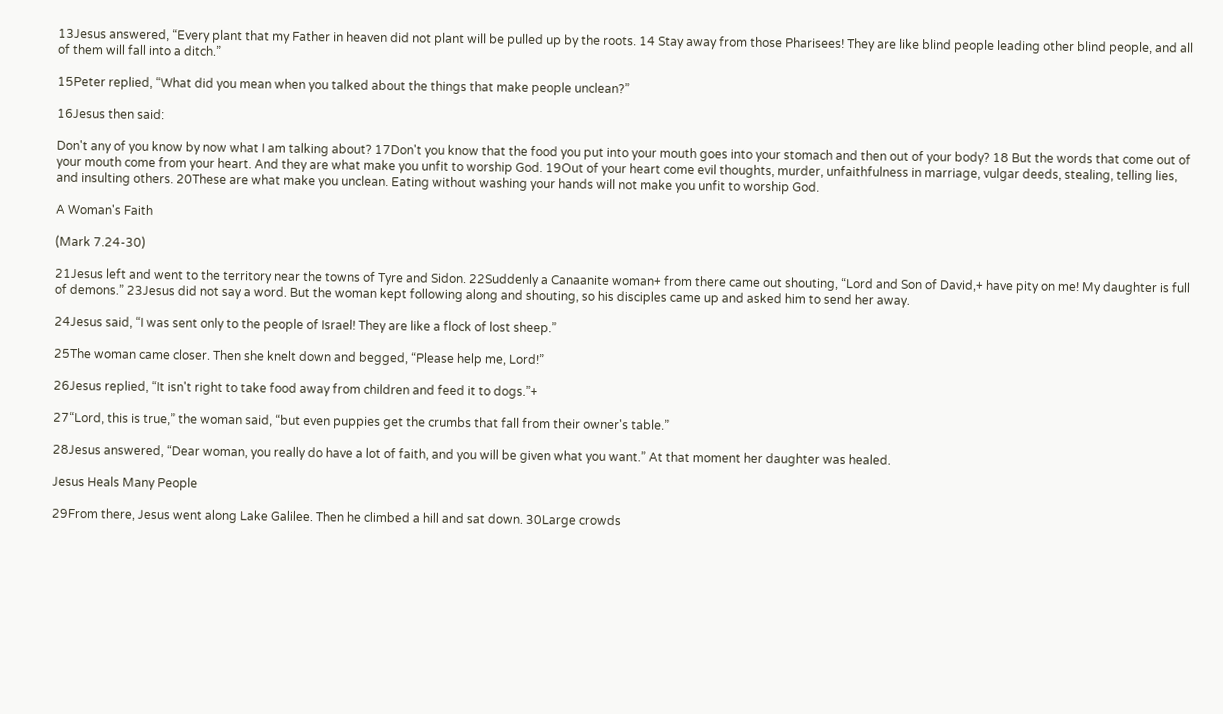13Jesus answered, “Every plant that my Father in heaven did not plant will be pulled up by the roots. 14 Stay away from those Pharisees! They are like blind people leading other blind people, and all of them will fall into a ditch.”

15Peter replied, “What did you mean when you talked about the things that make people unclean?”

16Jesus then said:

Don't any of you know by now what I am talking about? 17Don't you know that the food you put into your mouth goes into your stomach and then out of your body? 18 But the words that come out of your mouth come from your heart. And they are what make you unfit to worship God. 19Out of your heart come evil thoughts, murder, unfaithfulness in marriage, vulgar deeds, stealing, telling lies, and insulting others. 20These are what make you unclean. Eating without washing your hands will not make you unfit to worship God.

A Woman's Faith

(Mark 7.24-30)

21Jesus left and went to the territory near the towns of Tyre and Sidon. 22Suddenly a Canaanite woman+ from there came out shouting, “Lord and Son of David,+ have pity on me! My daughter is full of demons.” 23Jesus did not say a word. But the woman kept following along and shouting, so his disciples came up and asked him to send her away.

24Jesus said, “I was sent only to the people of Israel! They are like a flock of lost sheep.”

25The woman came closer. Then she knelt down and begged, “Please help me, Lord!”

26Jesus replied, “It isn't right to take food away from children and feed it to dogs.”+

27“Lord, this is true,” the woman said, “but even puppies get the crumbs that fall from their owner's table.”

28Jesus answered, “Dear woman, you really do have a lot of faith, and you will be given what you want.” At that moment her daughter was healed.

Jesus Heals Many People

29From there, Jesus went along Lake Galilee. Then he climbed a hill and sat down. 30Large crowds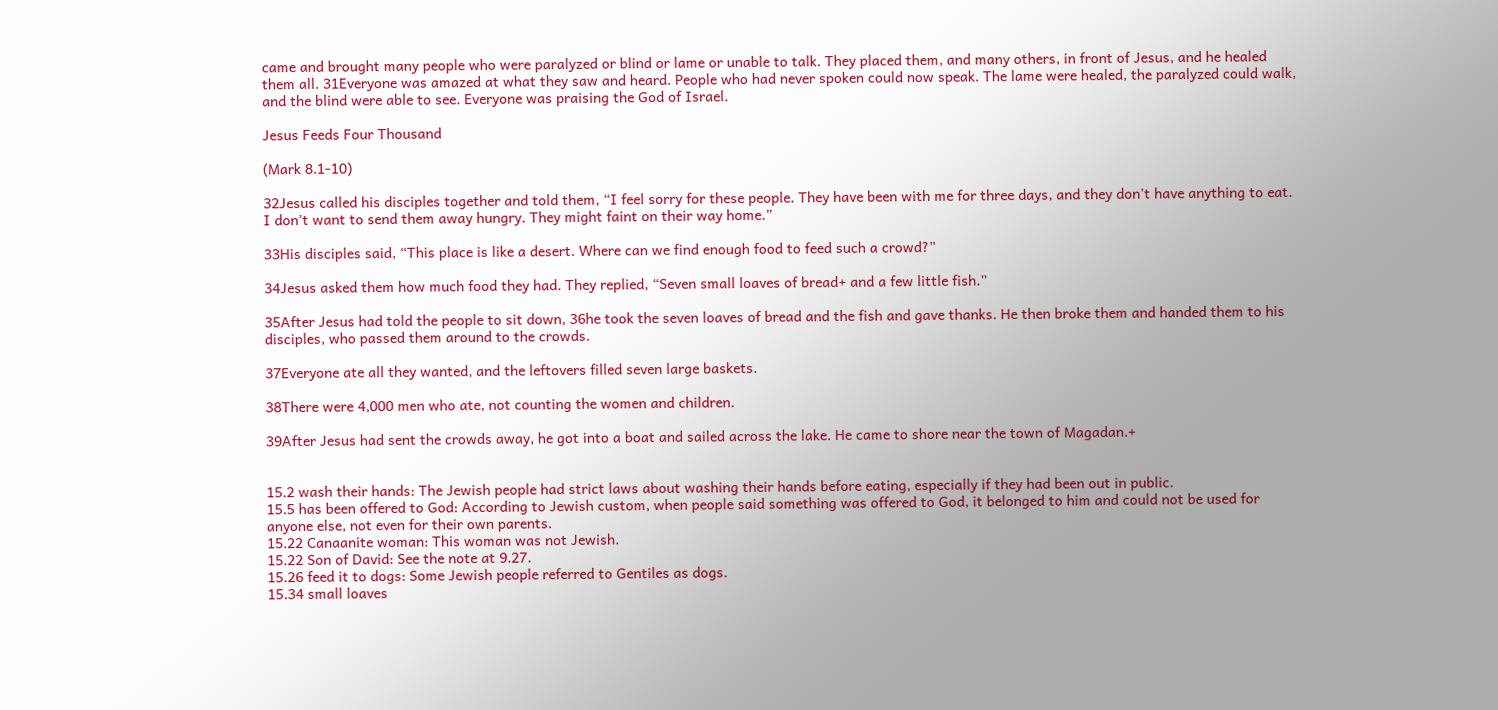came and brought many people who were paralyzed or blind or lame or unable to talk. They placed them, and many others, in front of Jesus, and he healed them all. 31Everyone was amazed at what they saw and heard. People who had never spoken could now speak. The lame were healed, the paralyzed could walk, and the blind were able to see. Everyone was praising the God of Israel.

Jesus Feeds Four Thousand

(Mark 8.1-10)

32Jesus called his disciples together and told them, “I feel sorry for these people. They have been with me for three days, and they don't have anything to eat. I don't want to send them away hungry. They might faint on their way home.”

33His disciples said, “This place is like a desert. Where can we find enough food to feed such a crowd?”

34Jesus asked them how much food they had. They replied, “Seven small loaves of bread+ and a few little fish.”

35After Jesus had told the people to sit down, 36he took the seven loaves of bread and the fish and gave thanks. He then broke them and handed them to his disciples, who passed them around to the crowds.

37Everyone ate all they wanted, and the leftovers filled seven large baskets.

38There were 4,000 men who ate, not counting the women and children.

39After Jesus had sent the crowds away, he got into a boat and sailed across the lake. He came to shore near the town of Magadan.+


15.2 wash their hands: The Jewish people had strict laws about washing their hands before eating, especially if they had been out in public.
15.5 has been offered to God: According to Jewish custom, when people said something was offered to God, it belonged to him and could not be used for anyone else, not even for their own parents.
15.22 Canaanite woman: This woman was not Jewish.
15.22 Son of David: See the note at 9.27.
15.26 feed it to dogs: Some Jewish people referred to Gentiles as dogs.
15.34 small loaves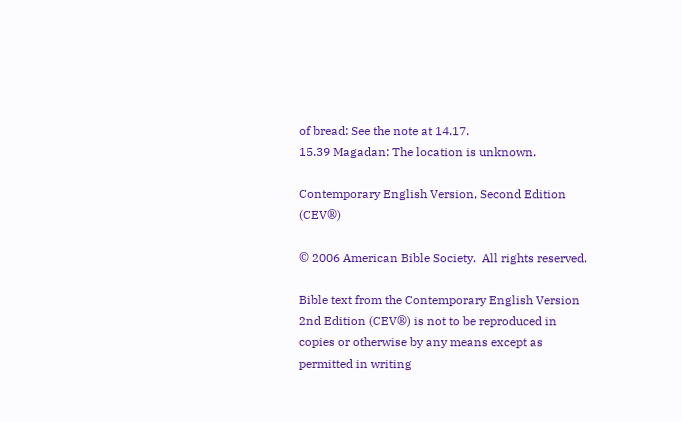of bread: See the note at 14.17.
15.39 Magadan: The location is unknown.

Contemporary English Version, Second Edition (CEV®)

© 2006 American Bible Society.  All rights reserved.

Bible text from the Contemporary English Version 2nd Edition (CEV®) is not to be reproduced in copies or otherwise by any means except as permitted in writing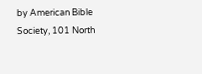by American Bible Society, 101 North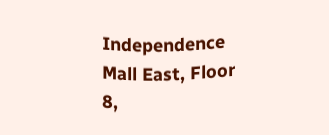Independence Mall East, Floor 8,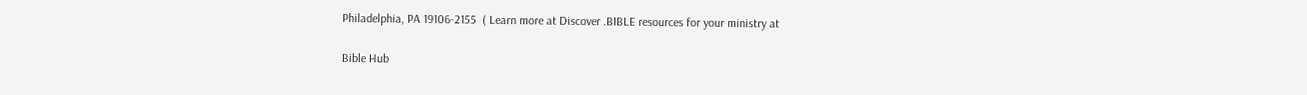Philadelphia, PA 19106-2155  ( Learn more at Discover .BIBLE resources for your ministry at

Bible Hub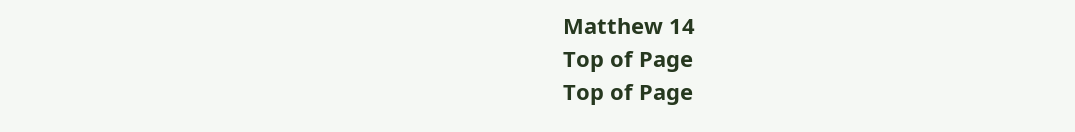Matthew 14
Top of Page
Top of Page